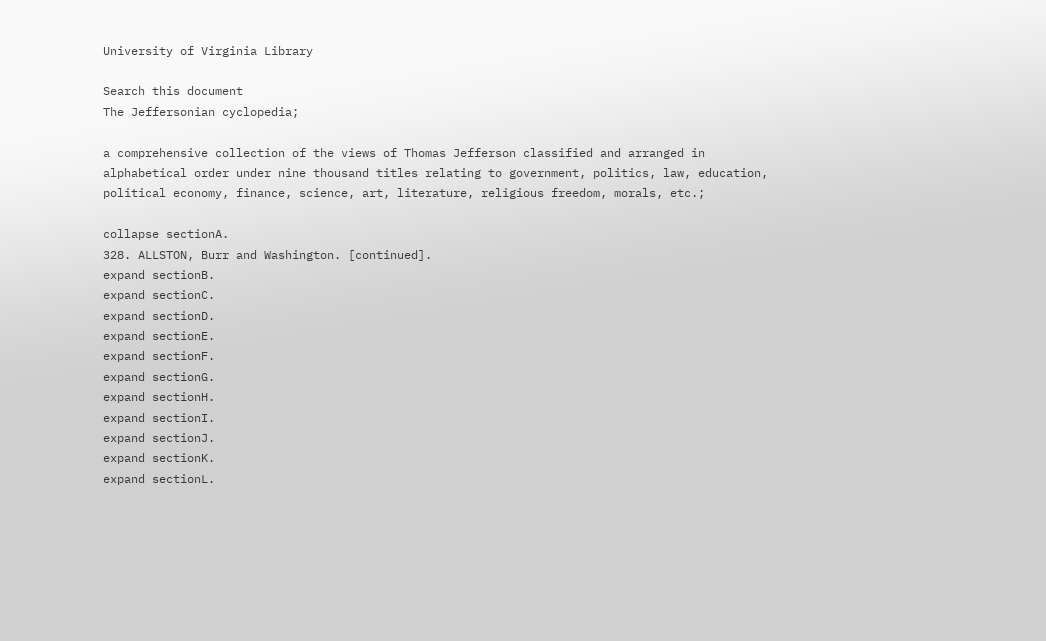University of Virginia Library

Search this document
The Jeffersonian cyclopedia;

a comprehensive collection of the views of Thomas Jefferson classified and arranged in alphabetical order under nine thousand titles relating to government, politics, law, education, political economy, finance, science, art, literature, religious freedom, morals, etc.;

collapse sectionA.
328. ALLSTON, Burr and Washington. [continued].
expand sectionB.
expand sectionC.
expand sectionD.
expand sectionE.
expand sectionF.
expand sectionG.
expand sectionH.
expand sectionI.
expand sectionJ.
expand sectionK.
expand sectionL.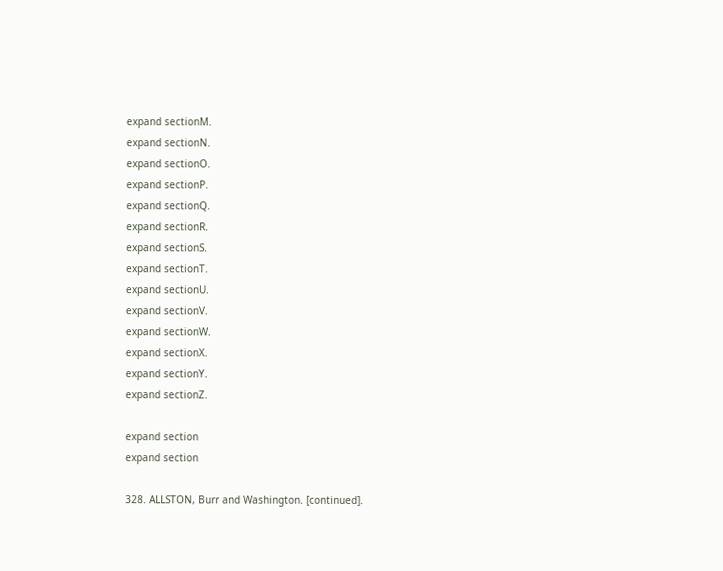expand sectionM.
expand sectionN.
expand sectionO.
expand sectionP.
expand sectionQ.
expand sectionR.
expand sectionS.
expand sectionT.
expand sectionU.
expand sectionV.
expand sectionW.
expand sectionX.
expand sectionY.
expand sectionZ.

expand section
expand section

328. ALLSTON, Burr and Washington. [continued].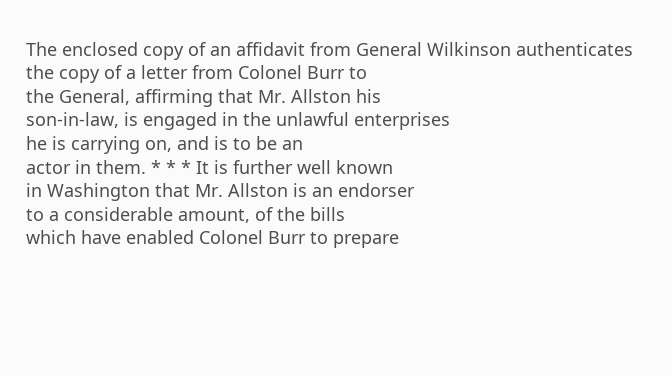The enclosed copy of an affidavit from General Wilkinson authenticates
the copy of a letter from Colonel Burr to
the General, affirming that Mr. Allston his
son-in-law, is engaged in the unlawful enterprises
he is carrying on, and is to be an
actor in them. * * * It is further well known
in Washington that Mr. Allston is an endorser
to a considerable amount, of the bills
which have enabled Colonel Burr to prepare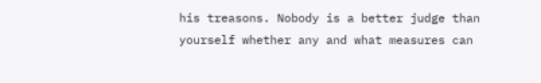his treasons. Nobody is a better judge than
yourself whether any and what measures can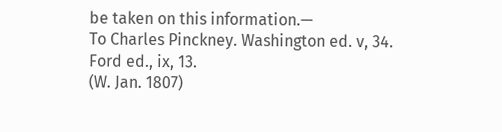be taken on this information.—
To Charles Pinckney. Washington ed. v, 34. Ford ed., ix, 13.
(W. Jan. 1807)